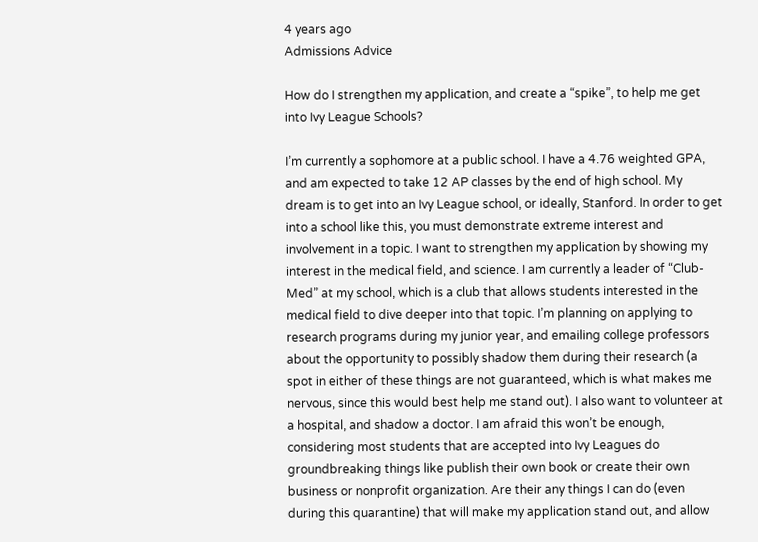4 years ago
Admissions Advice

How do I strengthen my application, and create a “spike”, to help me get into Ivy League Schools?

I’m currently a sophomore at a public school. I have a 4.76 weighted GPA, and am expected to take 12 AP classes by the end of high school. My dream is to get into an Ivy League school, or ideally, Stanford. In order to get into a school like this, you must demonstrate extreme interest and involvement in a topic. I want to strengthen my application by showing my interest in the medical field, and science. I am currently a leader of “Club-Med” at my school, which is a club that allows students interested in the medical field to dive deeper into that topic. I’m planning on applying to research programs during my junior year, and emailing college professors about the opportunity to possibly shadow them during their research (a spot in either of these things are not guaranteed, which is what makes me nervous, since this would best help me stand out). I also want to volunteer at a hospital, and shadow a doctor. I am afraid this won’t be enough, considering most students that are accepted into Ivy Leagues do groundbreaking things like publish their own book or create their own business or nonprofit organization. Are their any things I can do (even during this quarantine) that will make my application stand out, and allow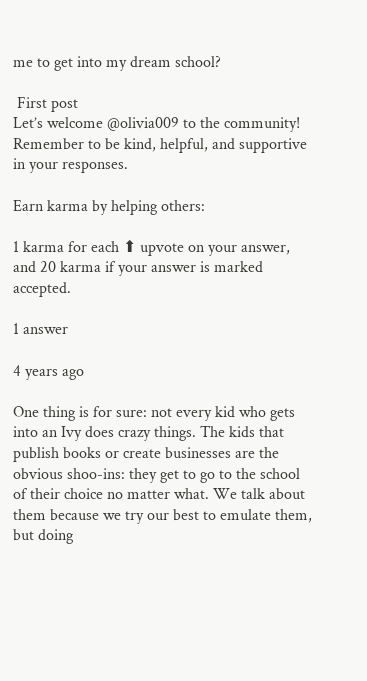me to get into my dream school?

 First post
Let’s welcome @olivia009 to the community! Remember to be kind, helpful, and supportive in your responses.

Earn karma by helping others:

1 karma for each ⬆ upvote on your answer, and 20 karma if your answer is marked accepted.

1 answer

4 years ago

One thing is for sure: not every kid who gets into an Ivy does crazy things. The kids that publish books or create businesses are the obvious shoo-ins: they get to go to the school of their choice no matter what. We talk about them because we try our best to emulate them, but doing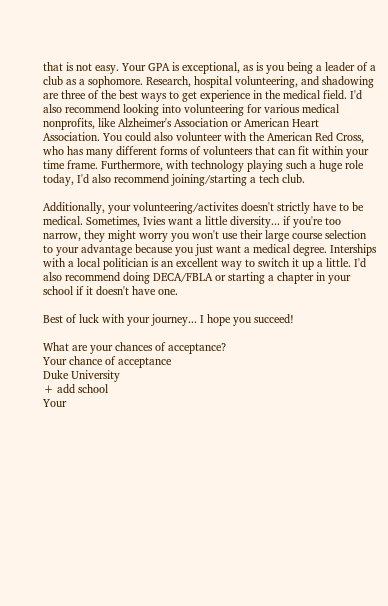that is not easy. Your GPA is exceptional, as is you being a leader of a club as a sophomore. Research, hospital volunteering, and shadowing are three of the best ways to get experience in the medical field. I'd also recommend looking into volunteering for various medical nonprofits, like Alzheimer's Association or American Heart Association. You could also volunteer with the American Red Cross, who has many different forms of volunteers that can fit within your time frame. Furthermore, with technology playing such a huge role today, I'd also recommend joining/starting a tech club.

Additionally, your volunteering/activites doesn't strictly have to be medical. Sometimes, Ivies want a little diversity... if you're too narrow, they might worry you won't use their large course selection to your advantage because you just want a medical degree. Interships with a local politician is an excellent way to switch it up a little. I'd also recommend doing DECA/FBLA or starting a chapter in your school if it doesn't have one.

Best of luck with your journey... I hope you succeed!

What are your chances of acceptance?
Your chance of acceptance
Duke University
+ add school
Your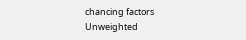chancing factors
Unweighted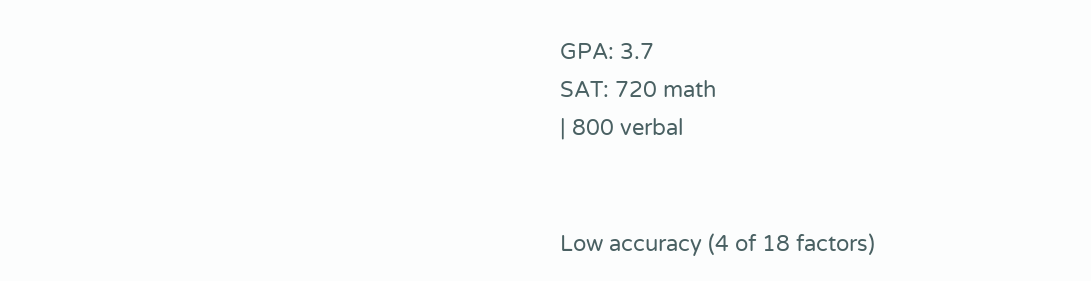GPA: 3.7
SAT: 720 math
| 800 verbal


Low accuracy (4 of 18 factors)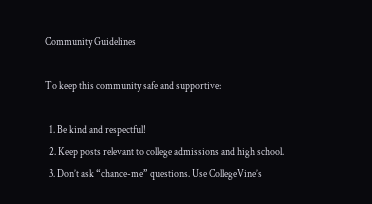Community Guidelines

To keep this community safe and supportive:

  1. Be kind and respectful!
  2. Keep posts relevant to college admissions and high school.
  3. Don’t ask “chance-me” questions. Use CollegeVine’s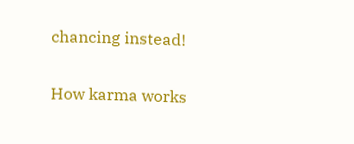chancing instead!

How karma works